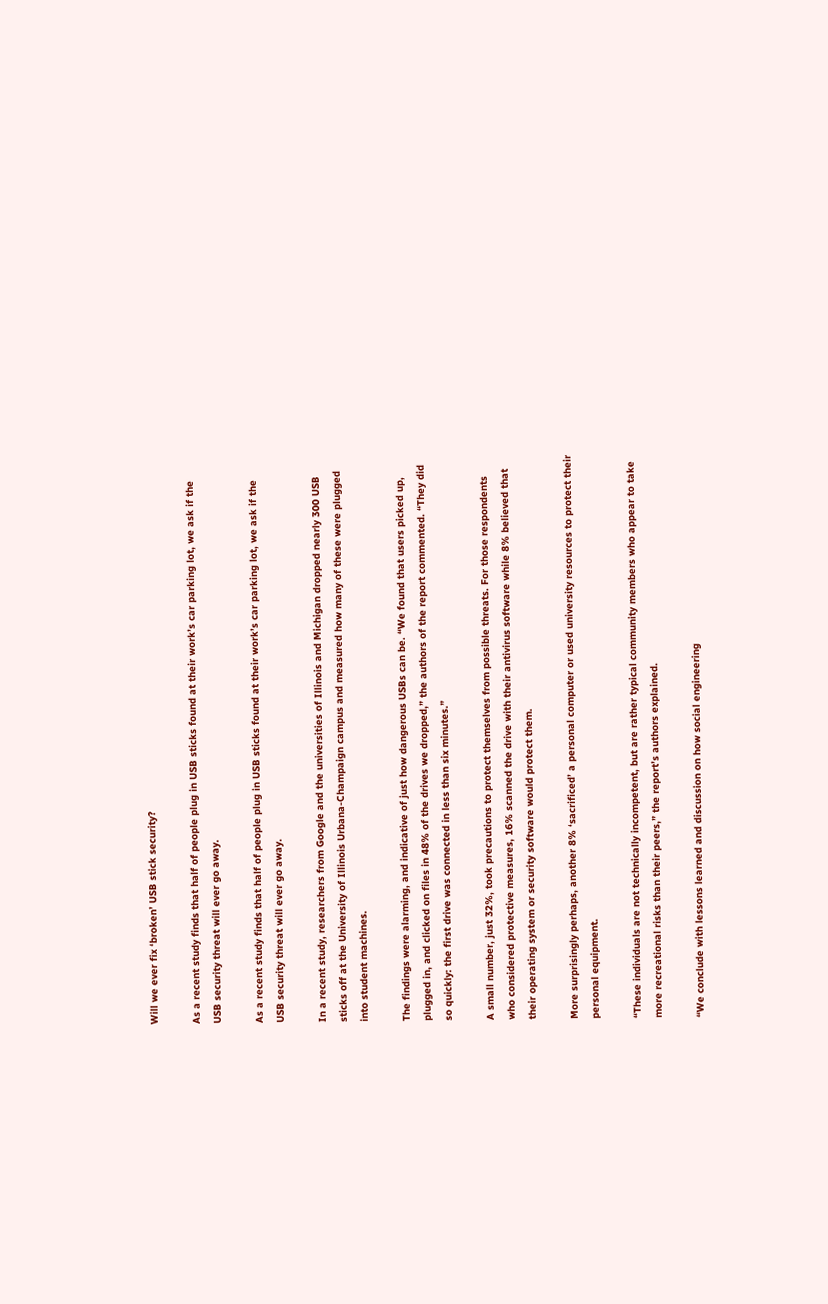Will we ever fix ‘broken’ USB stick security?

As a recent study finds that half of people plug in USB sticks found at their work’s car parking lot, we ask if the USB security threat will ever go away.

As a recent study finds that half of people plug in USB sticks found at their work’s car parking lot, we ask if the USB security threat will ever go away.

In a recent study, researchers from Google and the universities of Illinois and Michigan dropped nearly 300 USB sticks off at the University of Illinois Urbana-Champaign campus and measured how many of these were plugged into student machines.

The findings were alarming, and indicative of just how dangerous USBs can be. “We found that users picked up, plugged in, and clicked on files in 48% of the drives we dropped,” the authors of the report commented. “They did so quickly: the first drive was connected in less than six minutes.”

A small number, just 32%, took precautions to protect themselves from possible threats. For those respondents who considered protective measures, 16% scanned the drive with their antivirus software while 8% believed that their operating system or security software would protect them.

More surprisingly perhaps, another 8% ‘sacrificed’ a personal computer or used university resources to protect their personal equipment.

“These individuals are not technically incompetent, but are rather typical community members who appear to take more recreational risks than their peers,” the report’s authors explained.

“We conclude with lessons learned and discussion on how social engineering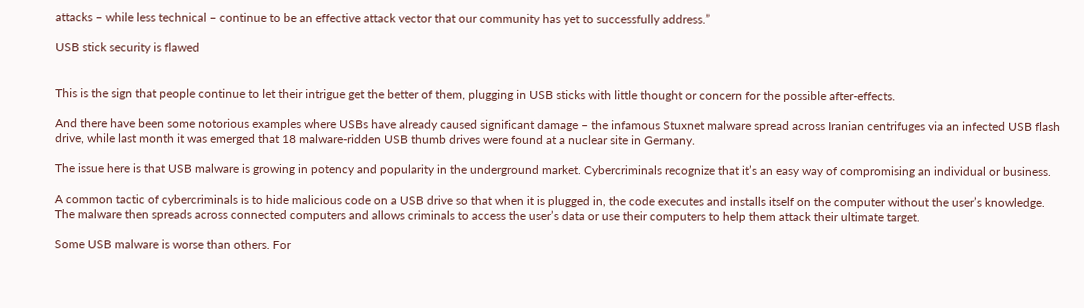attacks – while less technical – continue to be an effective attack vector that our community has yet to successfully address.”

USB stick security is flawed


This is the sign that people continue to let their intrigue get the better of them, plugging in USB sticks with little thought or concern for the possible after-effects.

And there have been some notorious examples where USBs have already caused significant damage – the infamous Stuxnet malware spread across Iranian centrifuges via an infected USB flash drive, while last month it was emerged that 18 malware-ridden USB thumb drives were found at a nuclear site in Germany.

The issue here is that USB malware is growing in potency and popularity in the underground market. Cybercriminals recognize that it’s an easy way of compromising an individual or business.

A common tactic of cybercriminals is to hide malicious code on a USB drive so that when it is plugged in, the code executes and installs itself on the computer without the user’s knowledge. The malware then spreads across connected computers and allows criminals to access the user’s data or use their computers to help them attack their ultimate target.

Some USB malware is worse than others. For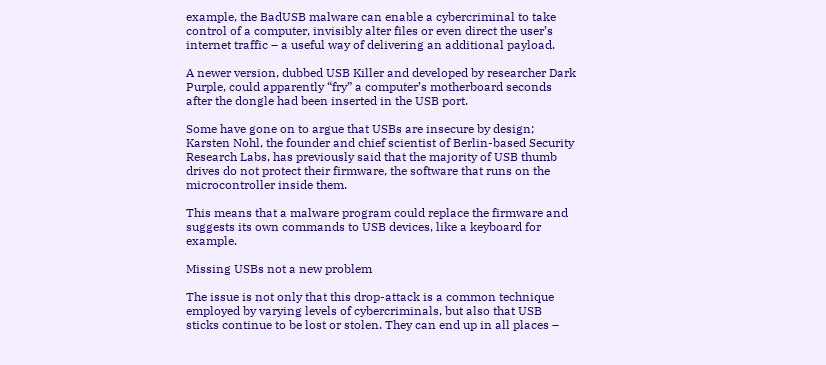example, the BadUSB malware can enable a cybercriminal to take control of a computer, invisibly alter files or even direct the user’s internet traffic – a useful way of delivering an additional payload.

A newer version, dubbed USB Killer and developed by researcher Dark Purple, could apparently “fry” a computer’s motherboard seconds after the dongle had been inserted in the USB port.

Some have gone on to argue that USBs are insecure by design; Karsten Nohl, the founder and chief scientist of Berlin-based Security Research Labs, has previously said that the majority of USB thumb drives do not protect their firmware, the software that runs on the microcontroller inside them.

This means that a malware program could replace the firmware and suggests its own commands to USB devices, like a keyboard for example.

Missing USBs not a new problem

The issue is not only that this drop-attack is a common technique employed by varying levels of cybercriminals, but also that USB sticks continue to be lost or stolen. They can end up in all places –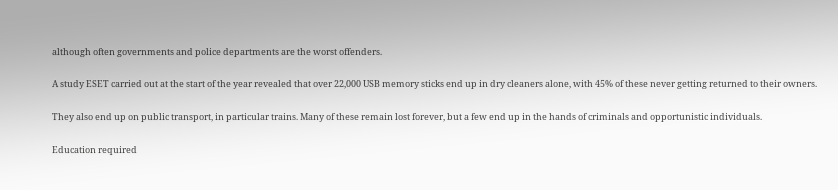although often governments and police departments are the worst offenders.

A study ESET carried out at the start of the year revealed that over 22,000 USB memory sticks end up in dry cleaners alone, with 45% of these never getting returned to their owners.

They also end up on public transport, in particular trains. Many of these remain lost forever, but a few end up in the hands of criminals and opportunistic individuals.

Education required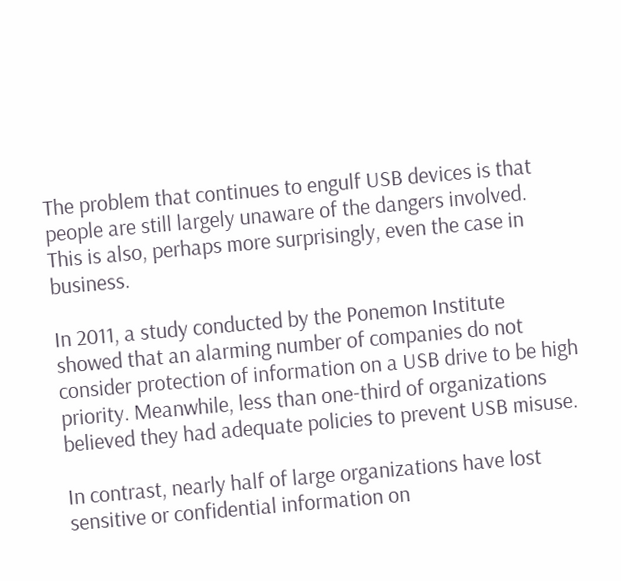The problem that continues to engulf USB devices is that people are still largely unaware of the dangers involved. This is also, perhaps more surprisingly, even the case in business.

In 2011, a study conducted by the Ponemon Institute showed that an alarming number of companies do not consider protection of information on a USB drive to be high priority. Meanwhile, less than one-third of organizations believed they had adequate policies to prevent USB misuse.

In contrast, nearly half of large organizations have lost sensitive or confidential information on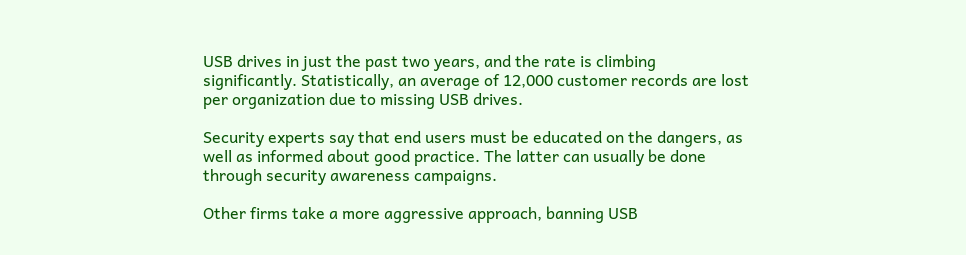USB drives in just the past two years, and the rate is climbing significantly. Statistically, an average of 12,000 customer records are lost per organization due to missing USB drives.

Security experts say that end users must be educated on the dangers, as well as informed about good practice. The latter can usually be done through security awareness campaigns.

Other firms take a more aggressive approach, banning USB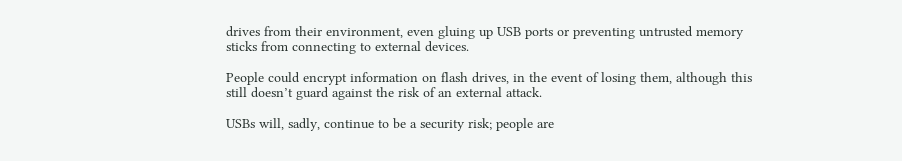drives from their environment, even gluing up USB ports or preventing untrusted memory sticks from connecting to external devices.

People could encrypt information on flash drives, in the event of losing them, although this still doesn’t guard against the risk of an external attack.

USBs will, sadly, continue to be a security risk; people are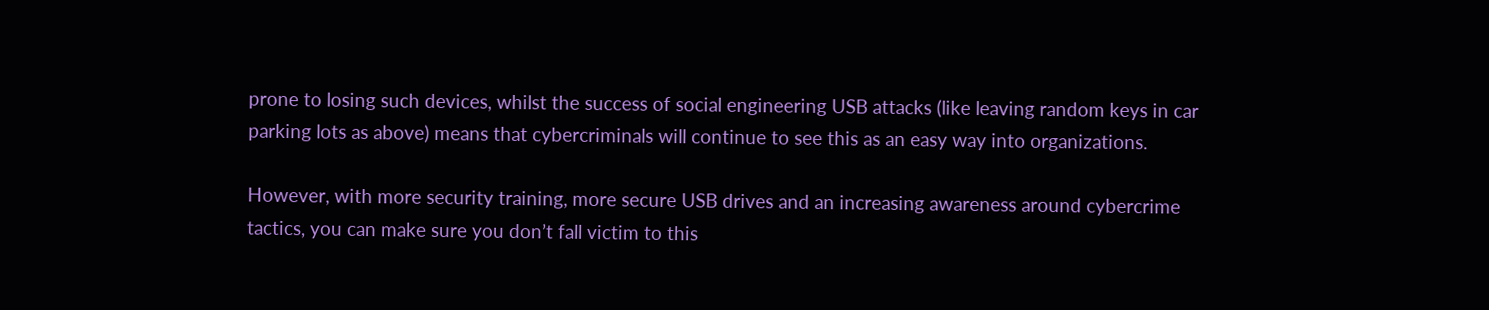prone to losing such devices, whilst the success of social engineering USB attacks (like leaving random keys in car parking lots as above) means that cybercriminals will continue to see this as an easy way into organizations.

However, with more security training, more secure USB drives and an increasing awareness around cybercrime tactics, you can make sure you don’t fall victim to this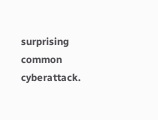surprising common cyberattack.